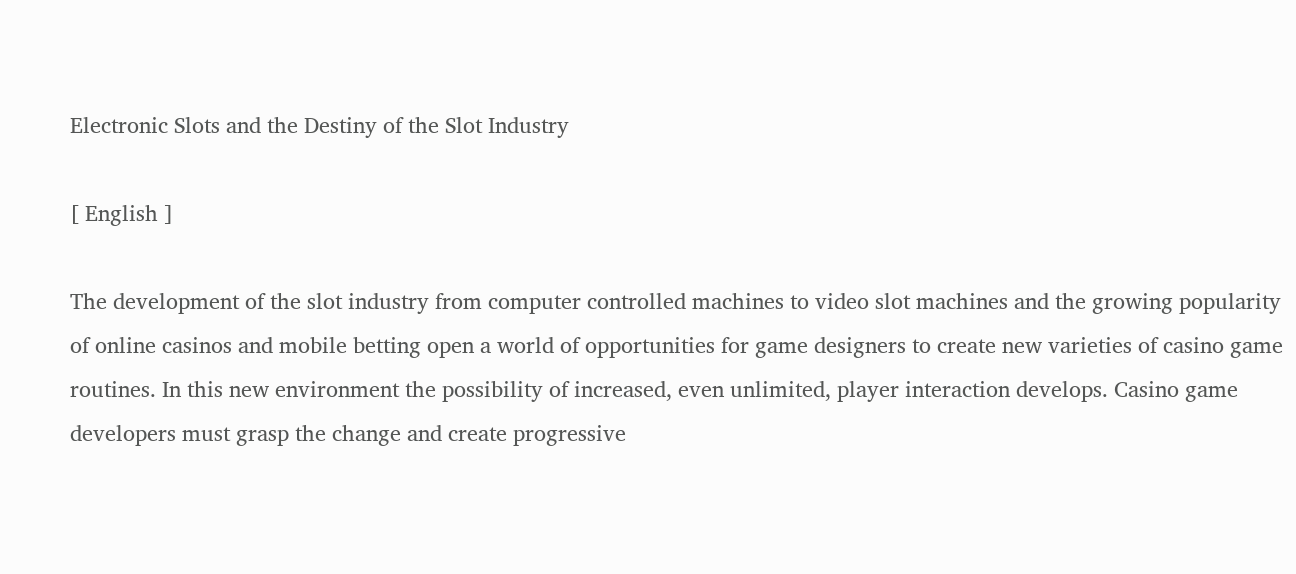Electronic Slots and the Destiny of the Slot Industry

[ English ]

The development of the slot industry from computer controlled machines to video slot machines and the growing popularity of online casinos and mobile betting open a world of opportunities for game designers to create new varieties of casino game routines. In this new environment the possibility of increased, even unlimited, player interaction develops. Casino game developers must grasp the change and create progressive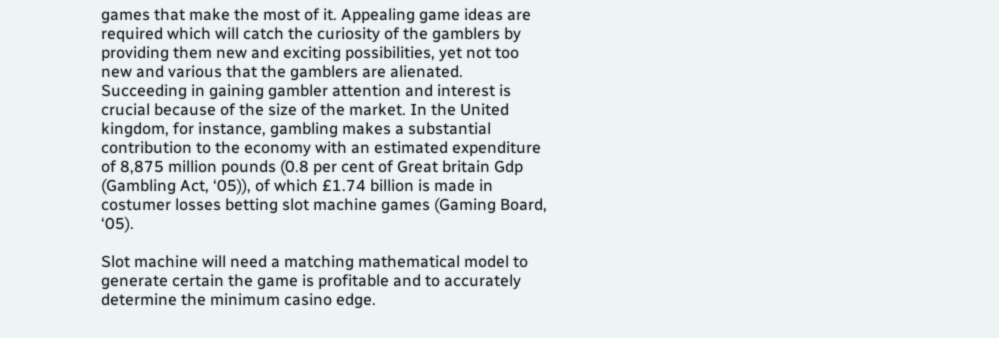games that make the most of it. Appealing game ideas are required which will catch the curiosity of the gamblers by providing them new and exciting possibilities, yet not too new and various that the gamblers are alienated. Succeeding in gaining gambler attention and interest is crucial because of the size of the market. In the United kingdom, for instance, gambling makes a substantial contribution to the economy with an estimated expenditure of 8,875 million pounds (0.8 per cent of Great britain Gdp (Gambling Act, ‘05)), of which £1.74 billion is made in costumer losses betting slot machine games (Gaming Board, ‘05).

Slot machine will need a matching mathematical model to generate certain the game is profitable and to accurately determine the minimum casino edge.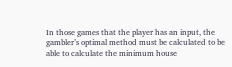In those games that the player has an input, the gambler’s optimal method must be calculated to be able to calculate the minimum house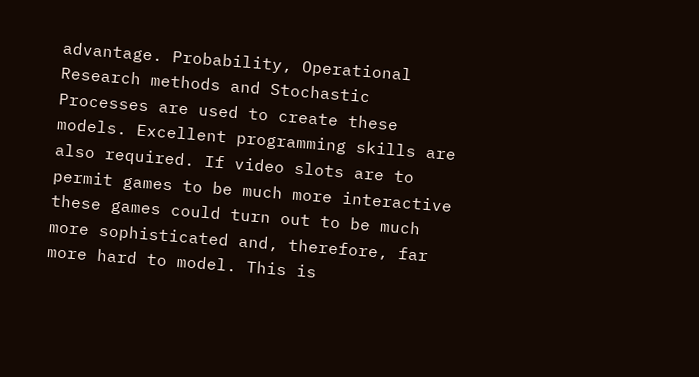advantage. Probability, Operational Research methods and Stochastic Processes are used to create these models. Excellent programming skills are also required. If video slots are to permit games to be much more interactive these games could turn out to be much more sophisticated and, therefore, far more hard to model. This is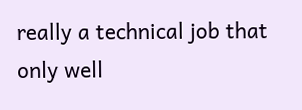really a technical job that only well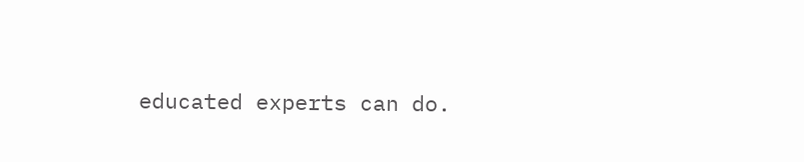educated experts can do.